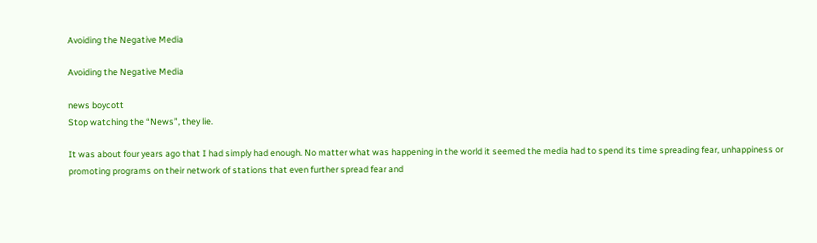Avoiding the Negative Media

Avoiding the Negative Media

news boycott
Stop watching the “News”, they lie.

It was about four years ago that I had simply had enough. No matter what was happening in the world it seemed the media had to spend its time spreading fear, unhappiness or promoting programs on their network of stations that even further spread fear and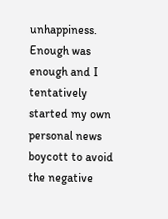unhappiness.  Enough was enough and I tentatively started my own personal news boycott to avoid the negative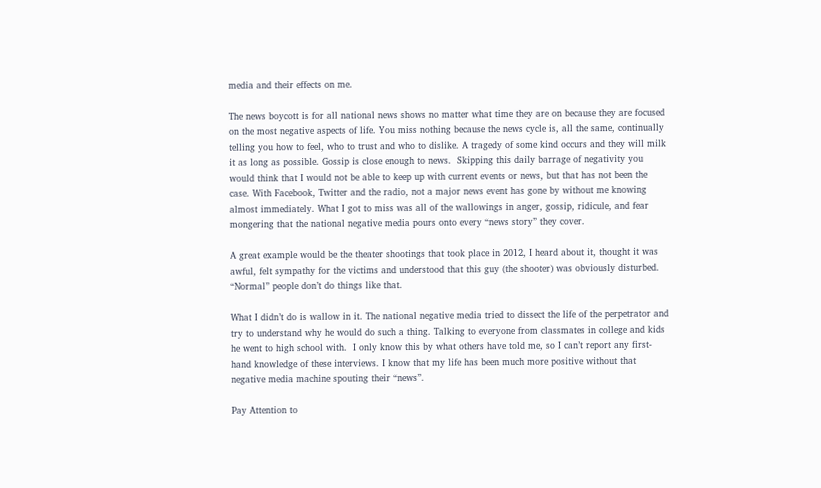media and their effects on me.

The news boycott is for all national news shows no matter what time they are on because they are focused on the most negative aspects of life. You miss nothing because the news cycle is, all the same, continually telling you how to feel, who to trust and who to dislike. A tragedy of some kind occurs and they will milk it as long as possible. Gossip is close enough to news.  Skipping this daily barrage of negativity you would think that I would not be able to keep up with current events or news, but that has not been the case. With Facebook, Twitter and the radio, not a major news event has gone by without me knowing almost immediately. What I got to miss was all of the wallowings in anger, gossip, ridicule, and fear mongering that the national negative media pours onto every “news story” they cover.

A great example would be the theater shootings that took place in 2012, I heard about it, thought it was awful, felt sympathy for the victims and understood that this guy (the shooter) was obviously disturbed. “Normal” people don’t do things like that.

What I didn’t do is wallow in it. The national negative media tried to dissect the life of the perpetrator and try to understand why he would do such a thing. Talking to everyone from classmates in college and kids he went to high school with.  I only know this by what others have told me, so I can’t report any first-hand knowledge of these interviews. I know that my life has been much more positive without that negative media machine spouting their “news”.

Pay Attention to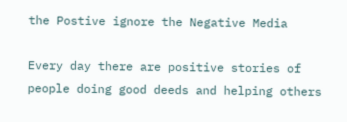the Postive ignore the Negative Media

Every day there are positive stories of people doing good deeds and helping others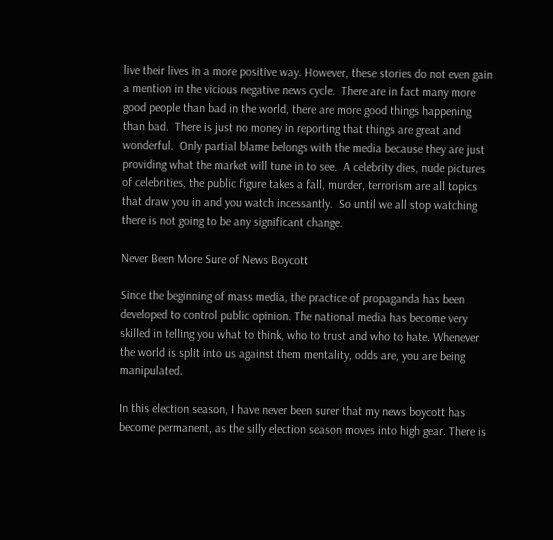live their lives in a more positive way. However, these stories do not even gain a mention in the vicious negative news cycle.  There are in fact many more good people than bad in the world, there are more good things happening than bad.  There is just no money in reporting that things are great and wonderful.  Only partial blame belongs with the media because they are just providing what the market will tune in to see.  A celebrity dies, nude pictures of celebrities, the public figure takes a fall, murder, terrorism are all topics that draw you in and you watch incessantly.  So until we all stop watching there is not going to be any significant change.

Never Been More Sure of News Boycott

Since the beginning of mass media, the practice of propaganda has been developed to control public opinion. The national media has become very skilled in telling you what to think, who to trust and who to hate. Whenever the world is split into us against them mentality, odds are, you are being manipulated.

In this election season, I have never been surer that my news boycott has become permanent, as the silly election season moves into high gear. There is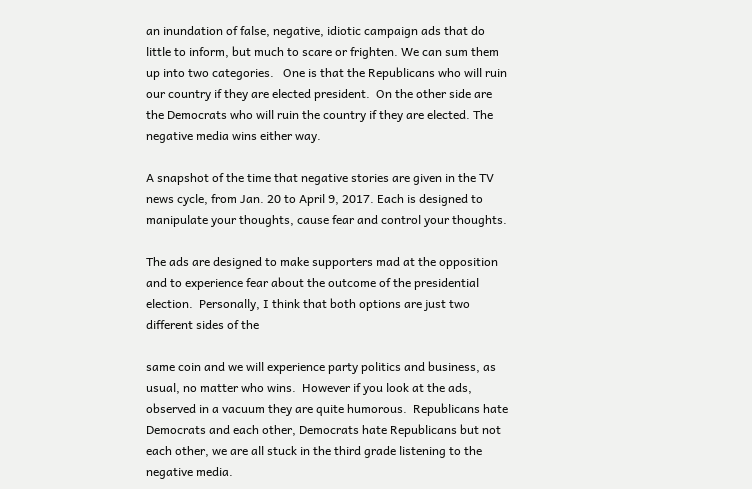an inundation of false, negative, idiotic campaign ads that do little to inform, but much to scare or frighten. We can sum them up into two categories.   One is that the Republicans who will ruin our country if they are elected president.  On the other side are the Democrats who will ruin the country if they are elected. The negative media wins either way.

A snapshot of the time that negative stories are given in the TV news cycle, from Jan. 20 to April 9, 2017. Each is designed to manipulate your thoughts, cause fear and control your thoughts.

The ads are designed to make supporters mad at the opposition and to experience fear about the outcome of the presidential election.  Personally, I think that both options are just two different sides of the

same coin and we will experience party politics and business, as usual, no matter who wins.  However if you look at the ads, observed in a vacuum they are quite humorous.  Republicans hate Democrats and each other, Democrats hate Republicans but not each other, we are all stuck in the third grade listening to the negative media.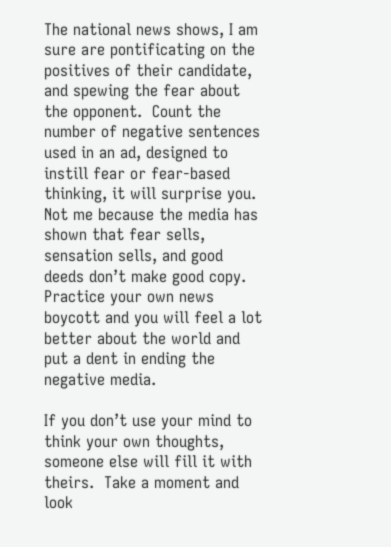The national news shows, I am sure are pontificating on the positives of their candidate, and spewing the fear about the opponent.  Count the number of negative sentences used in an ad, designed to instill fear or fear-based thinking, it will surprise you.  Not me because the media has shown that fear sells, sensation sells, and good deeds don’t make good copy.  Practice your own news boycott and you will feel a lot better about the world and put a dent in ending the negative media.

If you don’t use your mind to think your own thoughts, someone else will fill it with theirs.  Take a moment and look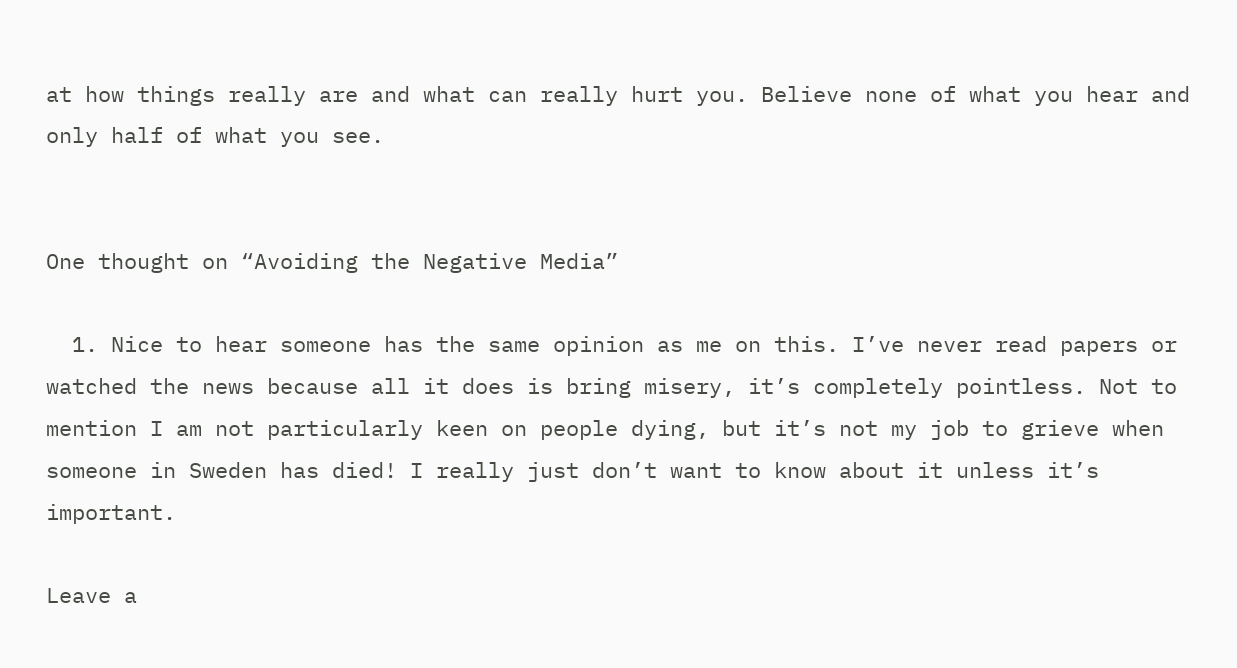at how things really are and what can really hurt you. Believe none of what you hear and only half of what you see.


One thought on “Avoiding the Negative Media”

  1. Nice to hear someone has the same opinion as me on this. I’ve never read papers or watched the news because all it does is bring misery, it’s completely pointless. Not to mention I am not particularly keen on people dying, but it’s not my job to grieve when someone in Sweden has died! I really just don’t want to know about it unless it’s important.

Leave a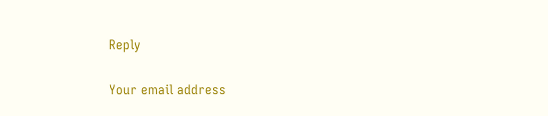Reply

Your email address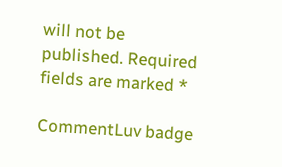will not be published. Required fields are marked *

CommentLuv badge